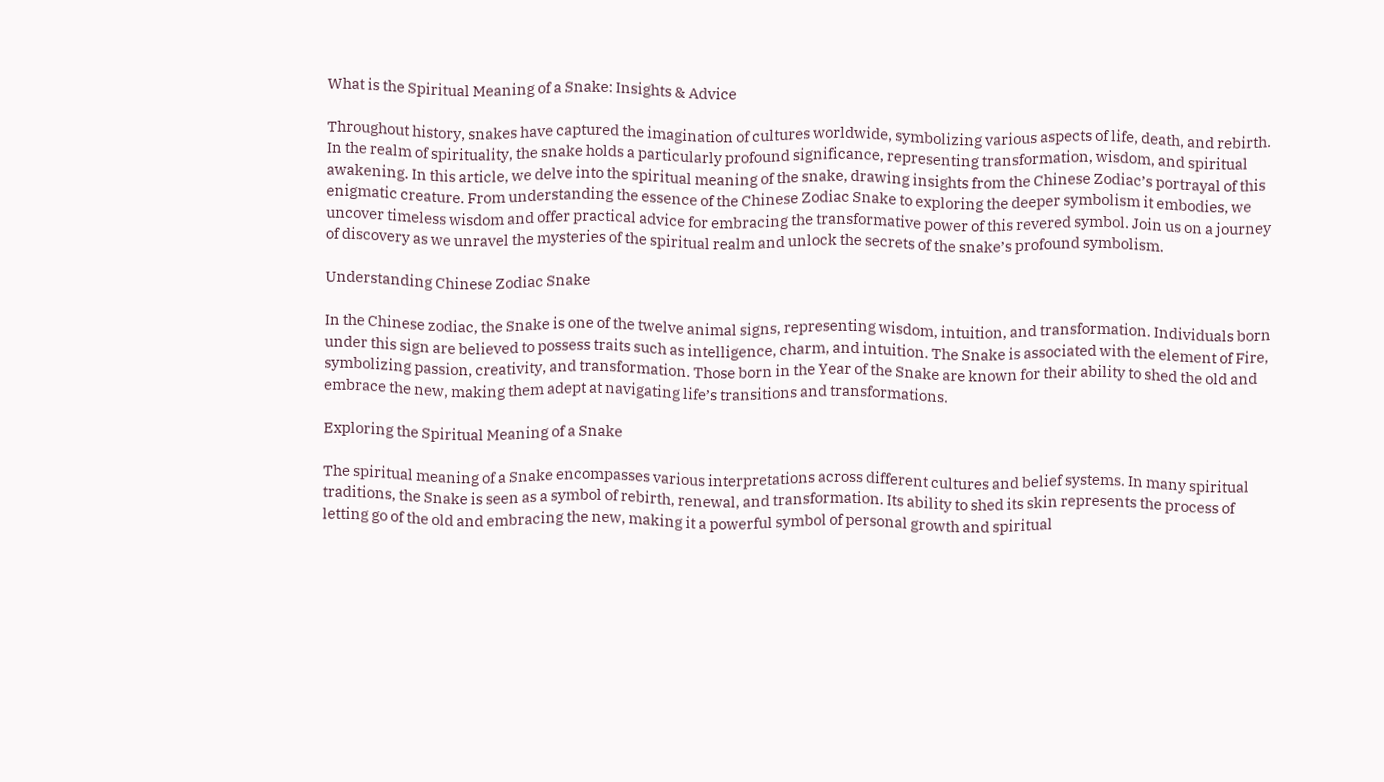What is the Spiritual Meaning of a Snake: Insights & Advice

Throughout history, snakes have captured the imagination of cultures worldwide, symbolizing various aspects of life, death, and rebirth. In the realm of spirituality, the snake holds a particularly profound significance, representing transformation, wisdom, and spiritual awakening. In this article, we delve into the spiritual meaning of the snake, drawing insights from the Chinese Zodiac’s portrayal of this enigmatic creature. From understanding the essence of the Chinese Zodiac Snake to exploring the deeper symbolism it embodies, we uncover timeless wisdom and offer practical advice for embracing the transformative power of this revered symbol. Join us on a journey of discovery as we unravel the mysteries of the spiritual realm and unlock the secrets of the snake’s profound symbolism.

Understanding Chinese Zodiac Snake

In the Chinese zodiac, the Snake is one of the twelve animal signs, representing wisdom, intuition, and transformation. Individuals born under this sign are believed to possess traits such as intelligence, charm, and intuition. The Snake is associated with the element of Fire, symbolizing passion, creativity, and transformation. Those born in the Year of the Snake are known for their ability to shed the old and embrace the new, making them adept at navigating life’s transitions and transformations.

Exploring the Spiritual Meaning of a Snake

The spiritual meaning of a Snake encompasses various interpretations across different cultures and belief systems. In many spiritual traditions, the Snake is seen as a symbol of rebirth, renewal, and transformation. Its ability to shed its skin represents the process of letting go of the old and embracing the new, making it a powerful symbol of personal growth and spiritual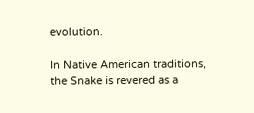evolution.

In Native American traditions, the Snake is revered as a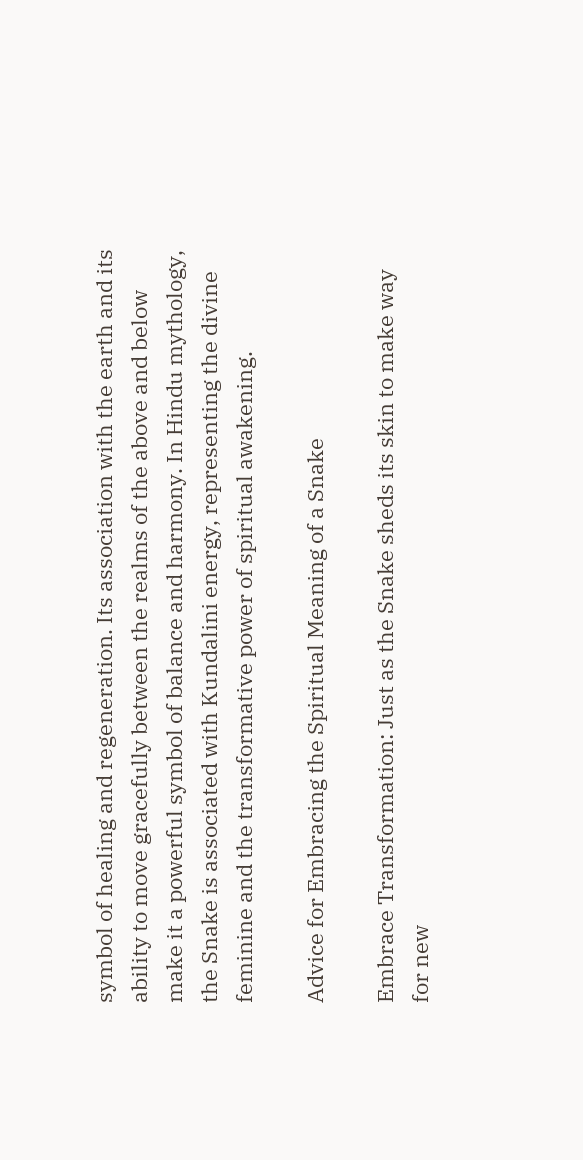symbol of healing and regeneration. Its association with the earth and its ability to move gracefully between the realms of the above and below make it a powerful symbol of balance and harmony. In Hindu mythology, the Snake is associated with Kundalini energy, representing the divine feminine and the transformative power of spiritual awakening.

Advice for Embracing the Spiritual Meaning of a Snake

Embrace Transformation: Just as the Snake sheds its skin to make way for new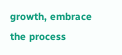growth, embrace the process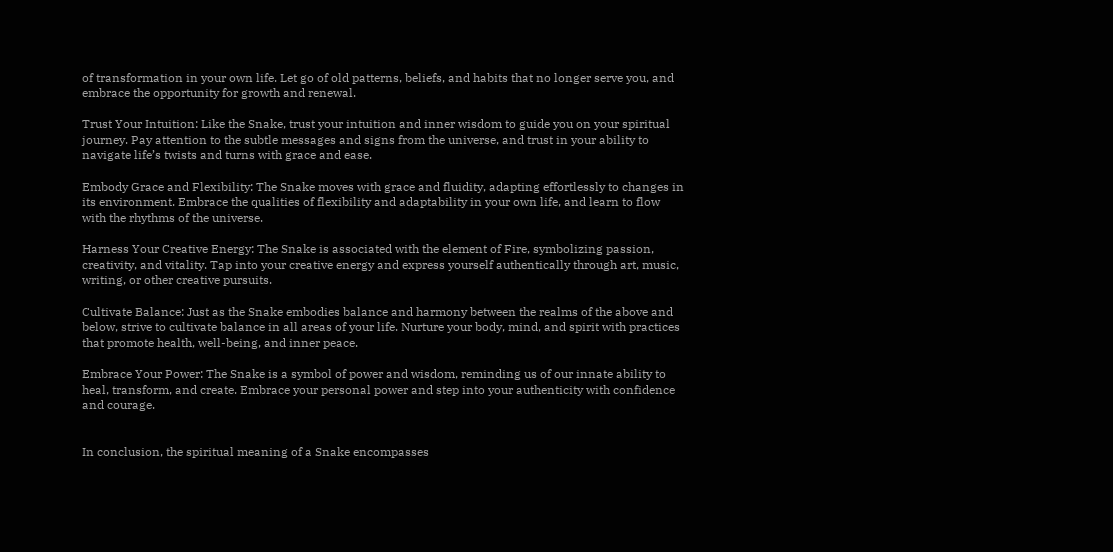of transformation in your own life. Let go of old patterns, beliefs, and habits that no longer serve you, and embrace the opportunity for growth and renewal.

Trust Your Intuition: Like the Snake, trust your intuition and inner wisdom to guide you on your spiritual journey. Pay attention to the subtle messages and signs from the universe, and trust in your ability to navigate life’s twists and turns with grace and ease.

Embody Grace and Flexibility: The Snake moves with grace and fluidity, adapting effortlessly to changes in its environment. Embrace the qualities of flexibility and adaptability in your own life, and learn to flow with the rhythms of the universe.

Harness Your Creative Energy: The Snake is associated with the element of Fire, symbolizing passion, creativity, and vitality. Tap into your creative energy and express yourself authentically through art, music, writing, or other creative pursuits.

Cultivate Balance: Just as the Snake embodies balance and harmony between the realms of the above and below, strive to cultivate balance in all areas of your life. Nurture your body, mind, and spirit with practices that promote health, well-being, and inner peace.

Embrace Your Power: The Snake is a symbol of power and wisdom, reminding us of our innate ability to heal, transform, and create. Embrace your personal power and step into your authenticity with confidence and courage.


In conclusion, the spiritual meaning of a Snake encompasses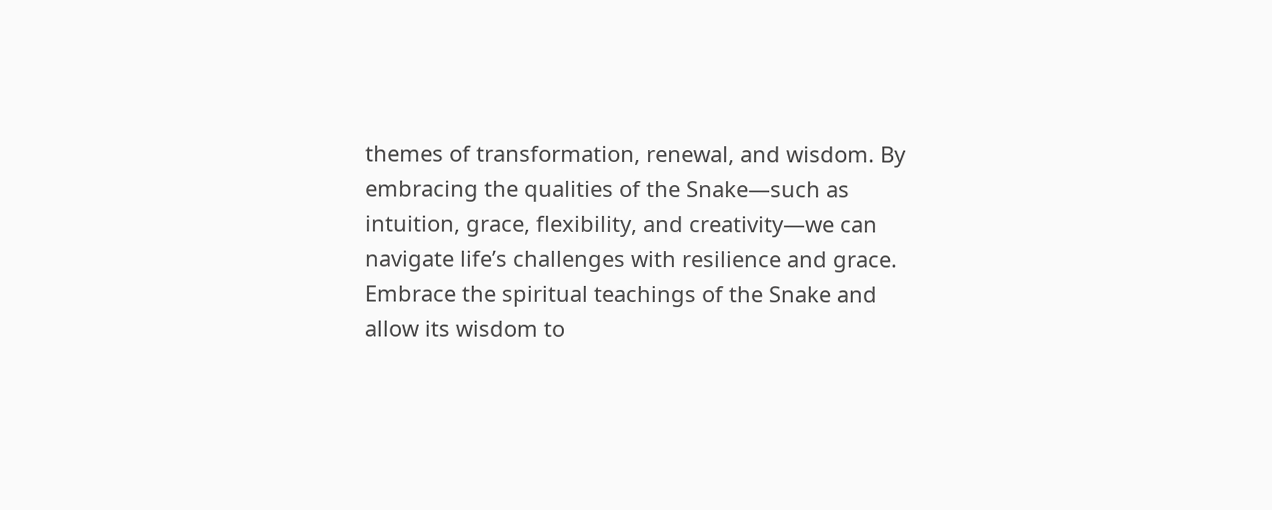themes of transformation, renewal, and wisdom. By embracing the qualities of the Snake—such as intuition, grace, flexibility, and creativity—we can navigate life’s challenges with resilience and grace. Embrace the spiritual teachings of the Snake and allow its wisdom to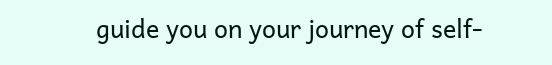guide you on your journey of self-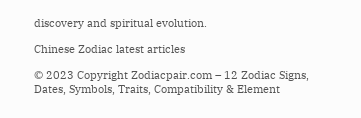discovery and spiritual evolution.

Chinese Zodiac latest articles

© 2023 Copyright Zodiacpair.com – 12 Zodiac Signs, Dates, Symbols, Traits, Compatibility & Element